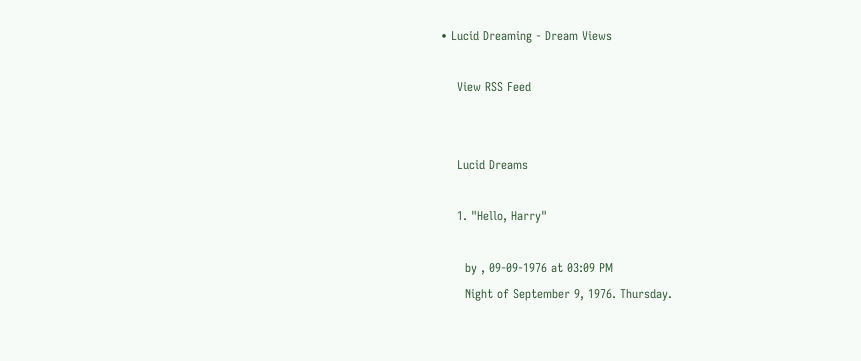• Lucid Dreaming - Dream Views

    View RSS Feed


    Lucid Dreams

    1. "Hello, Harry"

      by , 09-09-1976 at 03:09 PM
      Night of September 9, 1976. Thursday.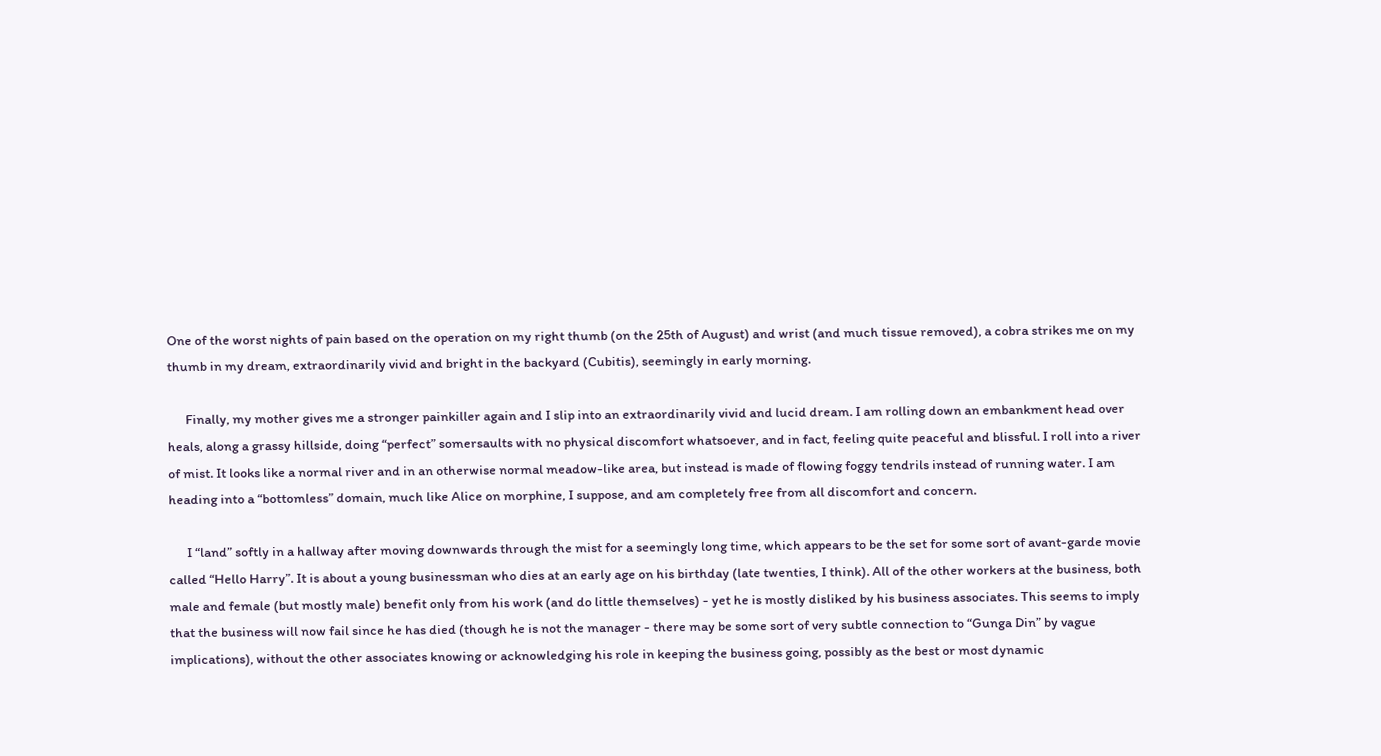One of the worst nights of pain based on the operation on my right thumb (on the 25th of August) and wrist (and much tissue removed), a cobra strikes me on my thumb in my dream, extraordinarily vivid and bright in the backyard (Cubitis), seemingly in early morning.

      Finally, my mother gives me a stronger painkiller again and I slip into an extraordinarily vivid and lucid dream. I am rolling down an embankment head over heals, along a grassy hillside, doing “perfect” somersaults with no physical discomfort whatsoever, and in fact, feeling quite peaceful and blissful. I roll into a river of mist. It looks like a normal river and in an otherwise normal meadow-like area, but instead is made of flowing foggy tendrils instead of running water. I am heading into a “bottomless” domain, much like Alice on morphine, I suppose, and am completely free from all discomfort and concern.

      I “land” softly in a hallway after moving downwards through the mist for a seemingly long time, which appears to be the set for some sort of avant-garde movie called “Hello Harry”. It is about a young businessman who dies at an early age on his birthday (late twenties, I think). All of the other workers at the business, both male and female (but mostly male) benefit only from his work (and do little themselves) - yet he is mostly disliked by his business associates. This seems to imply that the business will now fail since he has died (though he is not the manager - there may be some sort of very subtle connection to “Gunga Din” by vague implications), without the other associates knowing or acknowledging his role in keeping the business going, possibly as the best or most dynamic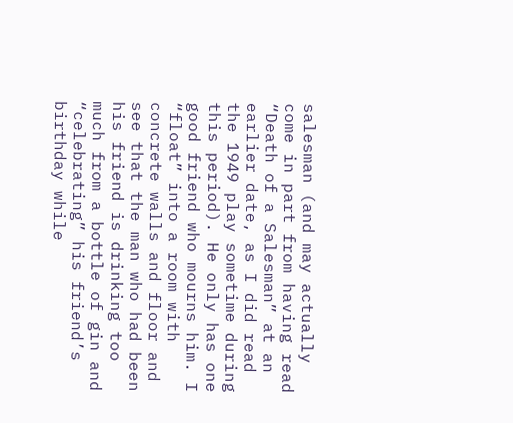salesman (and may actually come in part from having read “Death of a Salesman” at an earlier date, as I did read the 1949 play sometime during this period). He only has one good friend who mourns him. I “float” into a room with concrete walls and floor and see that the man who had been his friend is drinking too much from a bottle of gin and “celebrating” his friend’s birthday while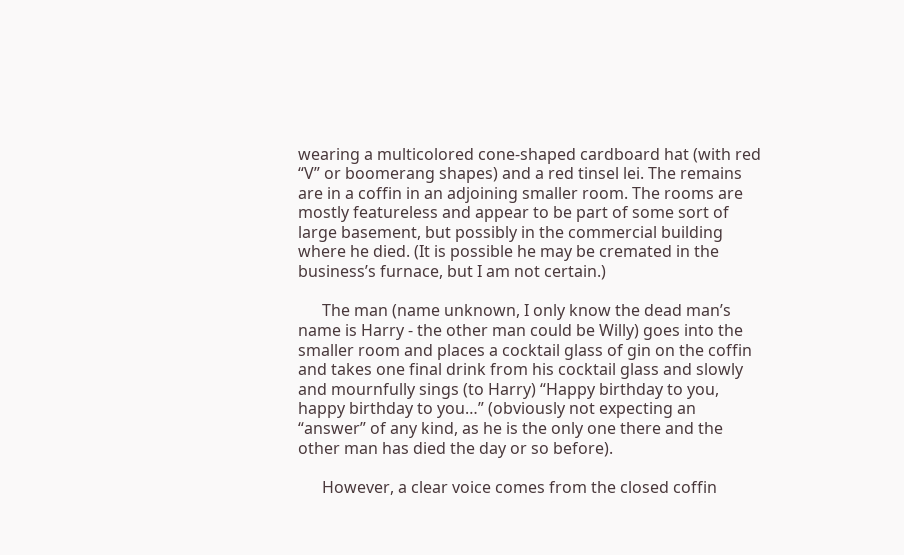wearing a multicolored cone-shaped cardboard hat (with red “V” or boomerang shapes) and a red tinsel lei. The remains are in a coffin in an adjoining smaller room. The rooms are mostly featureless and appear to be part of some sort of large basement, but possibly in the commercial building where he died. (It is possible he may be cremated in the business’s furnace, but I am not certain.)

      The man (name unknown, I only know the dead man’s name is Harry - the other man could be Willy) goes into the smaller room and places a cocktail glass of gin on the coffin and takes one final drink from his cocktail glass and slowly and mournfully sings (to Harry) “Happy birthday to you, happy birthday to you…” (obviously not expecting an “answer” of any kind, as he is the only one there and the other man has died the day or so before).

      However, a clear voice comes from the closed coffin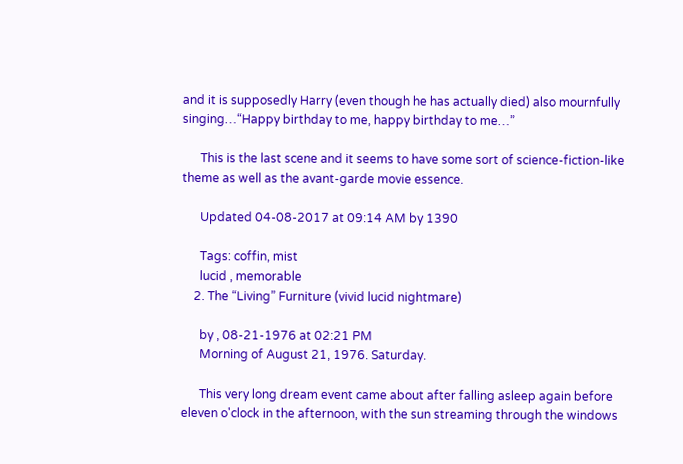and it is supposedly Harry (even though he has actually died) also mournfully singing…“Happy birthday to me, happy birthday to me…”

      This is the last scene and it seems to have some sort of science-fiction-like theme as well as the avant-garde movie essence.

      Updated 04-08-2017 at 09:14 AM by 1390

      Tags: coffin, mist
      lucid , memorable
    2. The “Living” Furniture (vivid lucid nightmare)

      by , 08-21-1976 at 02:21 PM
      Morning of August 21, 1976. Saturday.

      This very long dream event came about after falling asleep again before eleven o'clock in the afternoon, with the sun streaming through the windows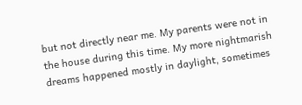but not directly near me. My parents were not in the house during this time. My more nightmarish dreams happened mostly in daylight, sometimes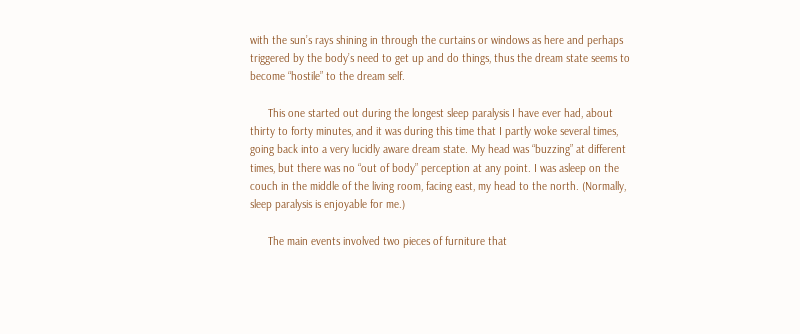with the sun’s rays shining in through the curtains or windows as here and perhaps triggered by the body’s need to get up and do things, thus the dream state seems to become “hostile” to the dream self.

      This one started out during the longest sleep paralysis I have ever had, about thirty to forty minutes, and it was during this time that I partly woke several times, going back into a very lucidly aware dream state. My head was “buzzing” at different times, but there was no “out of body” perception at any point. I was asleep on the couch in the middle of the living room, facing east, my head to the north. (Normally, sleep paralysis is enjoyable for me.)

      The main events involved two pieces of furniture that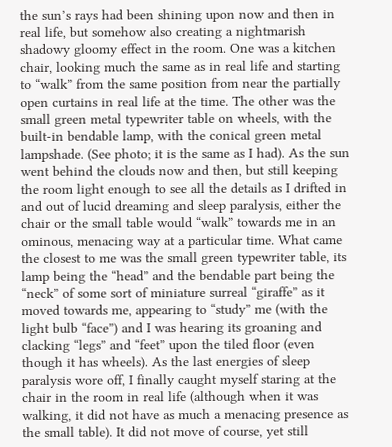the sun’s rays had been shining upon now and then in real life, but somehow also creating a nightmarish shadowy gloomy effect in the room. One was a kitchen chair, looking much the same as in real life and starting to “walk” from the same position from near the partially open curtains in real life at the time. The other was the small green metal typewriter table on wheels, with the built-in bendable lamp, with the conical green metal lampshade. (See photo; it is the same as I had). As the sun went behind the clouds now and then, but still keeping the room light enough to see all the details as I drifted in and out of lucid dreaming and sleep paralysis, either the chair or the small table would “walk” towards me in an ominous, menacing way at a particular time. What came the closest to me was the small green typewriter table, its lamp being the “head” and the bendable part being the “neck” of some sort of miniature surreal “giraffe” as it moved towards me, appearing to “study” me (with the light bulb “face”) and I was hearing its groaning and clacking “legs” and “feet” upon the tiled floor (even though it has wheels). As the last energies of sleep paralysis wore off, I finally caught myself staring at the chair in the room in real life (although when it was walking, it did not have as much a menacing presence as the small table). It did not move of course, yet still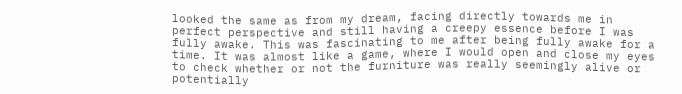looked the same as from my dream, facing directly towards me in perfect perspective and still having a creepy essence before I was fully awake. This was fascinating to me after being fully awake for a time. It was almost like a game, where I would open and close my eyes to check whether or not the furniture was really seemingly alive or potentially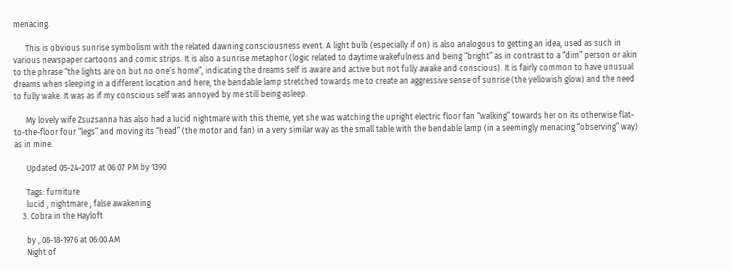menacing.

      This is obvious sunrise symbolism with the related dawning consciousness event. A light bulb (especially if on) is also analogous to getting an idea, used as such in various newspaper cartoons and comic strips. It is also a sunrise metaphor (logic related to daytime wakefulness and being “bright” as in contrast to a “dim” person or akin to the phrase “the lights are on but no one’s home”, indicating the dreams self is aware and active but not fully awake and conscious). It is fairly common to have unusual dreams when sleeping in a different location and here, the bendable lamp stretched towards me to create an aggressive sense of sunrise (the yellowish glow) and the need to fully wake. It was as if my conscious self was annoyed by me still being asleep.

      My lovely wife Zsuzsanna has also had a lucid nightmare with this theme, yet she was watching the upright electric floor fan “walking” towards her on its otherwise flat-to-the-floor four “legs” and moving its “head” (the motor and fan) in a very similar way as the small table with the bendable lamp (in a seemingly menacing “observing” way) as in mine.

      Updated 05-24-2017 at 06:07 PM by 1390

      Tags: furniture
      lucid , nightmare , false awakening
    3. Cobra in the Hayloft

      by , 08-18-1976 at 06:00 AM
      Night of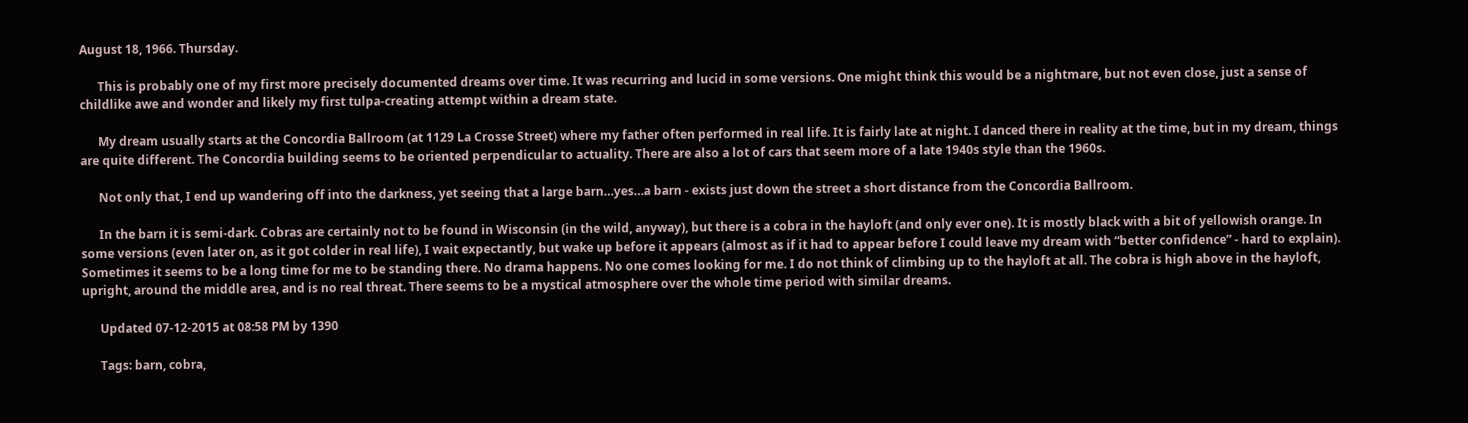August 18, 1966. Thursday.

      This is probably one of my first more precisely documented dreams over time. It was recurring and lucid in some versions. One might think this would be a nightmare, but not even close, just a sense of childlike awe and wonder and likely my first tulpa-creating attempt within a dream state.

      My dream usually starts at the Concordia Ballroom (at 1129 La Crosse Street) where my father often performed in real life. It is fairly late at night. I danced there in reality at the time, but in my dream, things are quite different. The Concordia building seems to be oriented perpendicular to actuality. There are also a lot of cars that seem more of a late 1940s style than the 1960s.

      Not only that, I end up wandering off into the darkness, yet seeing that a large barn…yes…a barn - exists just down the street a short distance from the Concordia Ballroom.

      In the barn it is semi-dark. Cobras are certainly not to be found in Wisconsin (in the wild, anyway), but there is a cobra in the hayloft (and only ever one). It is mostly black with a bit of yellowish orange. In some versions (even later on, as it got colder in real life), I wait expectantly, but wake up before it appears (almost as if it had to appear before I could leave my dream with “better confidence” - hard to explain). Sometimes it seems to be a long time for me to be standing there. No drama happens. No one comes looking for me. I do not think of climbing up to the hayloft at all. The cobra is high above in the hayloft, upright, around the middle area, and is no real threat. There seems to be a mystical atmosphere over the whole time period with similar dreams.

      Updated 07-12-2015 at 08:58 PM by 1390

      Tags: barn, cobra,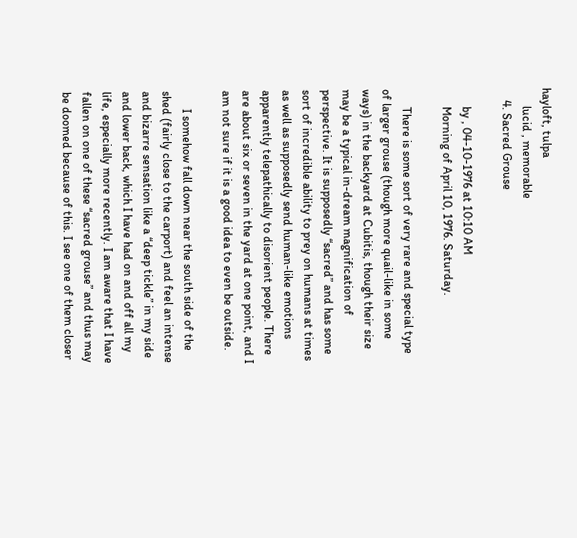hayloft, tulpa
      lucid , memorable
    4. Sacred Grouse

      by , 04-10-1976 at 10:10 AM
      Morning of April 10, 1976. Saturday.

      There is some sort of very rare and special type of larger grouse (though more quail-like in some ways) in the backyard at Cubitis, though their size may be a typical in-dream magnification of perspective. It is supposedly “sacred” and has some sort of incredible ability to prey on humans at times as well as supposedly send human-like emotions apparently telepathically to disorient people. There are about six or seven in the yard at one point, and I am not sure if it is a good idea to even be outside.

      I somehow fall down near the south side of the shed (fairly close to the carport) and feel an intense and bizarre sensation like a “deep tickle” in my side and lower back, which I have had on and off all my life, especially more recently. I am aware that I have fallen on one of these “sacred grouse” and thus may be doomed because of this. I see one of them closer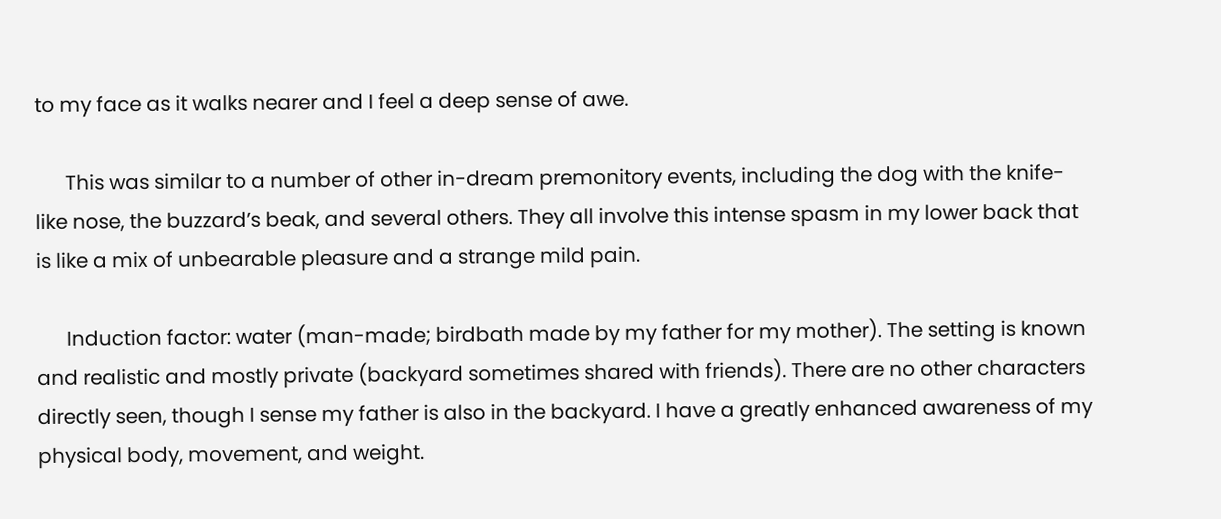to my face as it walks nearer and I feel a deep sense of awe.

      This was similar to a number of other in-dream premonitory events, including the dog with the knife-like nose, the buzzard’s beak, and several others. They all involve this intense spasm in my lower back that is like a mix of unbearable pleasure and a strange mild pain.

      Induction factor: water (man-made; birdbath made by my father for my mother). The setting is known and realistic and mostly private (backyard sometimes shared with friends). There are no other characters directly seen, though I sense my father is also in the backyard. I have a greatly enhanced awareness of my physical body, movement, and weight.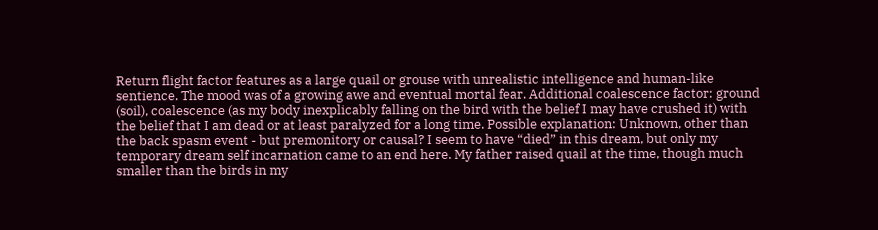Return flight factor features as a large quail or grouse with unrealistic intelligence and human-like sentience. The mood was of a growing awe and eventual mortal fear. Additional coalescence factor: ground (soil), coalescence (as my body inexplicably falling on the bird with the belief I may have crushed it) with the belief that I am dead or at least paralyzed for a long time. Possible explanation: Unknown, other than the back spasm event - but premonitory or causal? I seem to have “died” in this dream, but only my temporary dream self incarnation came to an end here. My father raised quail at the time, though much smaller than the birds in my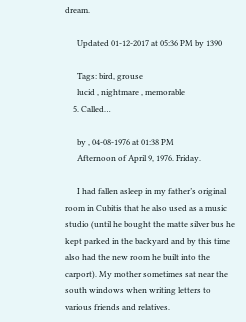dream.

      Updated 01-12-2017 at 05:36 PM by 1390

      Tags: bird, grouse
      lucid , nightmare , memorable
    5. Called…

      by , 04-08-1976 at 01:38 PM
      Afternoon of April 9, 1976. Friday.

      I had fallen asleep in my father’s original room in Cubitis that he also used as a music studio (until he bought the matte silver bus he kept parked in the backyard and by this time also had the new room he built into the carport). My mother sometimes sat near the south windows when writing letters to various friends and relatives.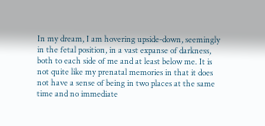In my dream, I am hovering upside-down, seemingly in the fetal position, in a vast expanse of darkness, both to each side of me and at least below me. It is not quite like my prenatal memories in that it does not have a sense of being in two places at the same time and no immediate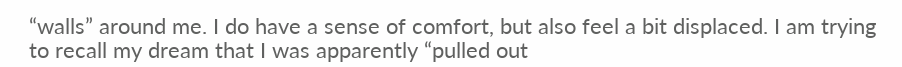“walls” around me. I do have a sense of comfort, but also feel a bit displaced. I am trying to recall my dream that I was apparently “pulled out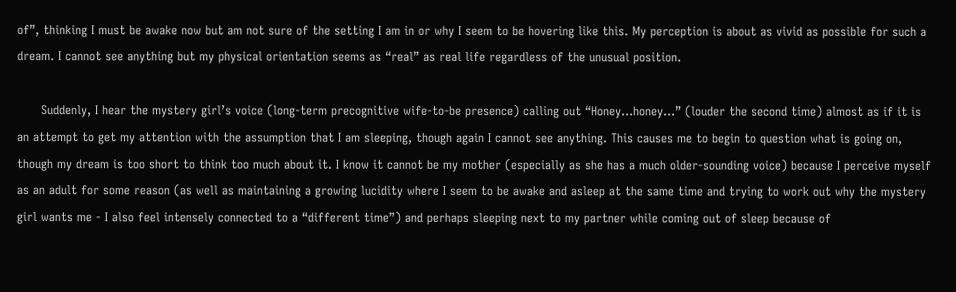of”, thinking I must be awake now but am not sure of the setting I am in or why I seem to be hovering like this. My perception is about as vivid as possible for such a dream. I cannot see anything but my physical orientation seems as “real” as real life regardless of the unusual position.

      Suddenly, I hear the mystery girl’s voice (long-term precognitive wife-to-be presence) calling out “Honey…honey…” (louder the second time) almost as if it is an attempt to get my attention with the assumption that I am sleeping, though again I cannot see anything. This causes me to begin to question what is going on, though my dream is too short to think too much about it. I know it cannot be my mother (especially as she has a much older-sounding voice) because I perceive myself as an adult for some reason (as well as maintaining a growing lucidity where I seem to be awake and asleep at the same time and trying to work out why the mystery girl wants me - I also feel intensely connected to a “different time”) and perhaps sleeping next to my partner while coming out of sleep because of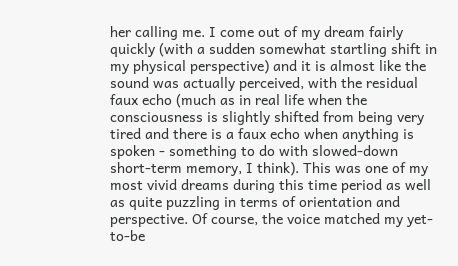her calling me. I come out of my dream fairly quickly (with a sudden somewhat startling shift in my physical perspective) and it is almost like the sound was actually perceived, with the residual faux echo (much as in real life when the consciousness is slightly shifted from being very tired and there is a faux echo when anything is spoken - something to do with slowed-down short-term memory, I think). This was one of my most vivid dreams during this time period as well as quite puzzling in terms of orientation and perspective. Of course, the voice matched my yet-to-be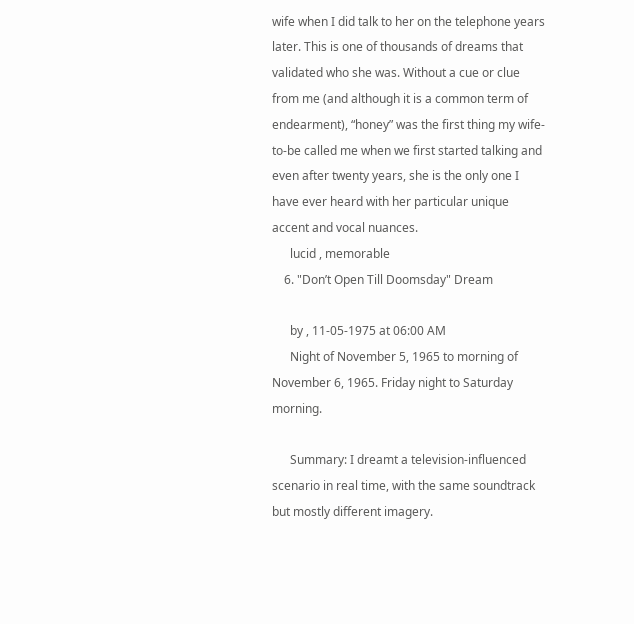wife when I did talk to her on the telephone years later. This is one of thousands of dreams that validated who she was. Without a cue or clue from me (and although it is a common term of endearment), “honey” was the first thing my wife-to-be called me when we first started talking and even after twenty years, she is the only one I have ever heard with her particular unique accent and vocal nuances.
      lucid , memorable
    6. "Don’t Open Till Doomsday" Dream

      by , 11-05-1975 at 06:00 AM
      Night of November 5, 1965 to morning of November 6, 1965. Friday night to Saturday morning.

      Summary: I dreamt a television-influenced scenario in real time, with the same soundtrack but mostly different imagery.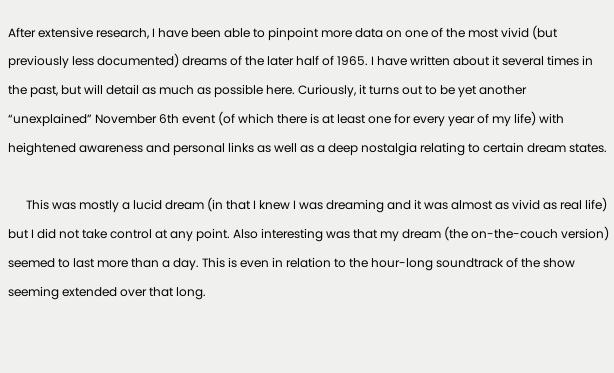After extensive research, I have been able to pinpoint more data on one of the most vivid (but previously less documented) dreams of the later half of 1965. I have written about it several times in the past, but will detail as much as possible here. Curiously, it turns out to be yet another “unexplained” November 6th event (of which there is at least one for every year of my life) with heightened awareness and personal links as well as a deep nostalgia relating to certain dream states.

      This was mostly a lucid dream (in that I knew I was dreaming and it was almost as vivid as real life) but I did not take control at any point. Also interesting was that my dream (the on-the-couch version) seemed to last more than a day. This is even in relation to the hour-long soundtrack of the show seeming extended over that long.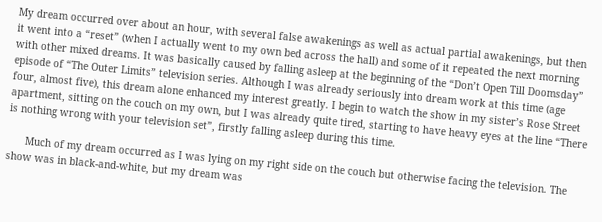My dream occurred over about an hour, with several false awakenings as well as actual partial awakenings, but then it went into a “reset” (when I actually went to my own bed across the hall) and some of it repeated the next morning with other mixed dreams. It was basically caused by falling asleep at the beginning of the “Don’t Open Till Doomsday” episode of “The Outer Limits” television series. Although I was already seriously into dream work at this time (age four, almost five), this dream alone enhanced my interest greatly. I begin to watch the show in my sister’s Rose Street apartment, sitting on the couch on my own, but I was already quite tired, starting to have heavy eyes at the line “There is nothing wrong with your television set”, firstly falling asleep during this time.

      Much of my dream occurred as I was lying on my right side on the couch but otherwise facing the television. The show was in black-and-white, but my dream was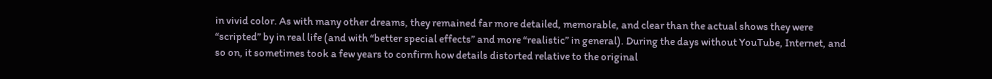in vivid color. As with many other dreams, they remained far more detailed, memorable, and clear than the actual shows they were “scripted” by in real life (and with “better special effects” and more “realistic” in general). During the days without YouTube, Internet, and so on, it sometimes took a few years to confirm how details distorted relative to the original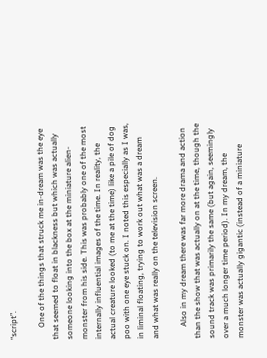“script”.

      One of the things that struck me in-dream was the eye that seemed to float in blackness but which was actually someone looking into the box at the miniature alien-monster from his side. This was probably one of the most internally influential images of the time. In reality, the actual creature looked (to me at the time) like a pile of dog poo with one eye stuck on. I noted this especially as I was, in liminal floating, trying to work out what was a dream and what was really on the television screen.

      Also in my dream there was far more drama and action than the show that was actually on at the time, though the sound track was primarily the same (but again, seemingly over a much longer time period). In my dream, the monster was actually gigantic (instead of a miniature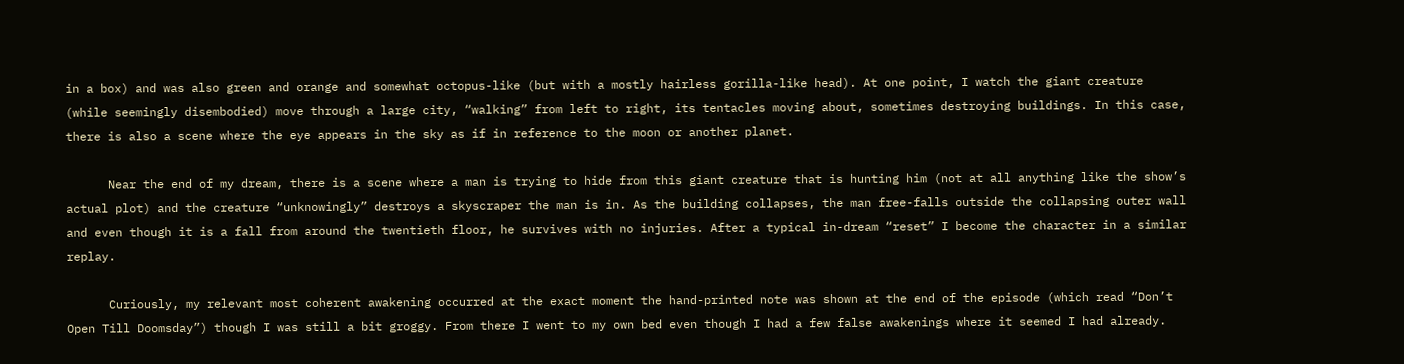in a box) and was also green and orange and somewhat octopus-like (but with a mostly hairless gorilla-like head). At one point, I watch the giant creature (while seemingly disembodied) move through a large city, “walking” from left to right, its tentacles moving about, sometimes destroying buildings. In this case, there is also a scene where the eye appears in the sky as if in reference to the moon or another planet.

      Near the end of my dream, there is a scene where a man is trying to hide from this giant creature that is hunting him (not at all anything like the show’s actual plot) and the creature “unknowingly” destroys a skyscraper the man is in. As the building collapses, the man free-falls outside the collapsing outer wall and even though it is a fall from around the twentieth floor, he survives with no injuries. After a typical in-dream “reset” I become the character in a similar replay.

      Curiously, my relevant most coherent awakening occurred at the exact moment the hand-printed note was shown at the end of the episode (which read “Don’t Open Till Doomsday”) though I was still a bit groggy. From there I went to my own bed even though I had a few false awakenings where it seemed I had already.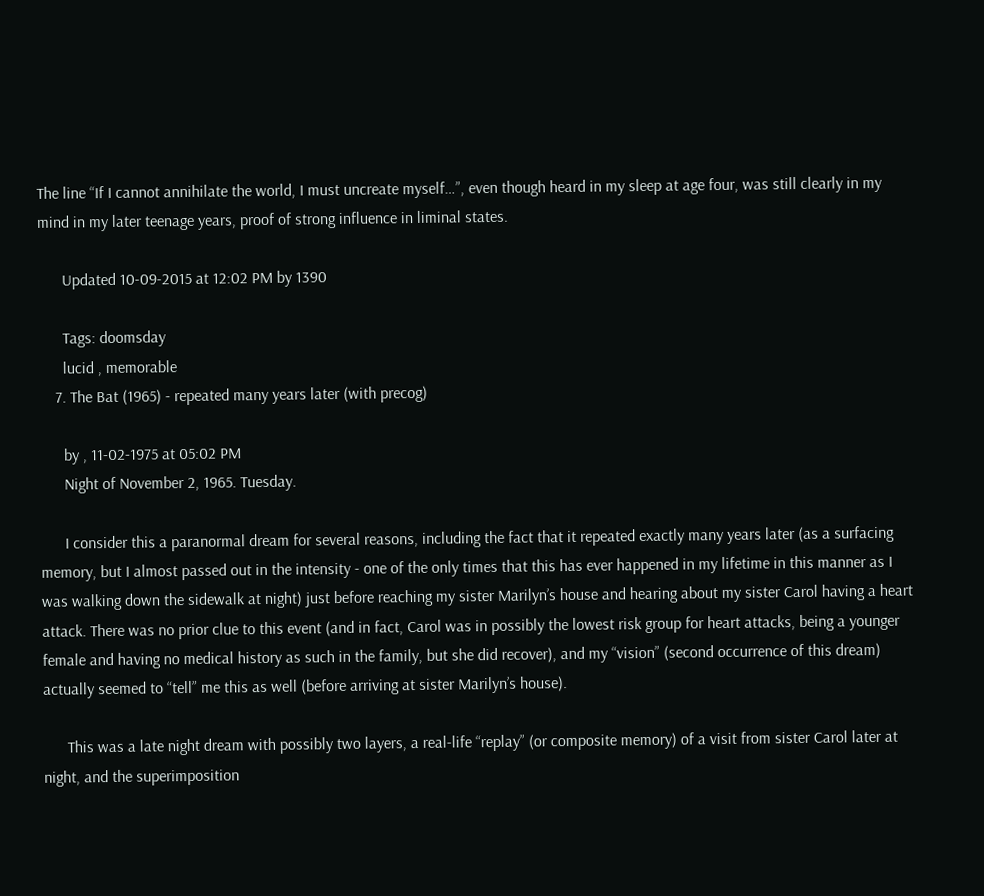The line “If I cannot annihilate the world, I must uncreate myself…”, even though heard in my sleep at age four, was still clearly in my mind in my later teenage years, proof of strong influence in liminal states.

      Updated 10-09-2015 at 12:02 PM by 1390

      Tags: doomsday
      lucid , memorable
    7. The Bat (1965) - repeated many years later (with precog)

      by , 11-02-1975 at 05:02 PM
      Night of November 2, 1965. Tuesday.

      I consider this a paranormal dream for several reasons, including the fact that it repeated exactly many years later (as a surfacing memory, but I almost passed out in the intensity - one of the only times that this has ever happened in my lifetime in this manner as I was walking down the sidewalk at night) just before reaching my sister Marilyn’s house and hearing about my sister Carol having a heart attack. There was no prior clue to this event (and in fact, Carol was in possibly the lowest risk group for heart attacks, being a younger female and having no medical history as such in the family, but she did recover), and my “vision” (second occurrence of this dream) actually seemed to “tell” me this as well (before arriving at sister Marilyn’s house).

      This was a late night dream with possibly two layers, a real-life “replay” (or composite memory) of a visit from sister Carol later at night, and the superimposition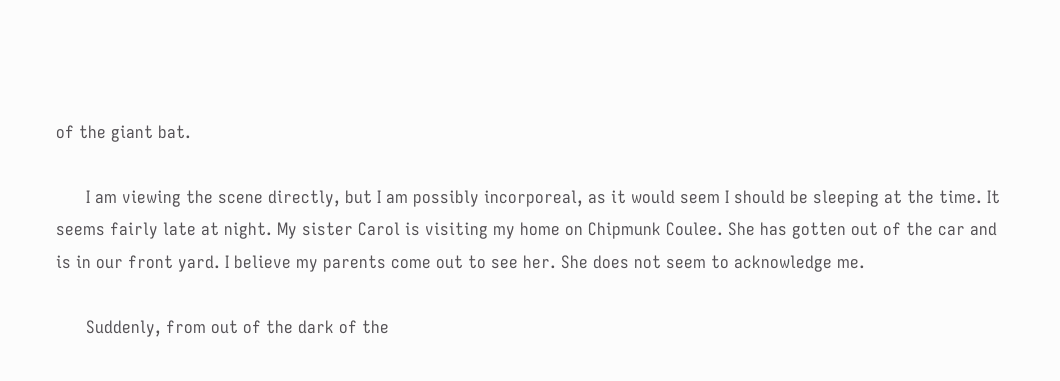of the giant bat.

      I am viewing the scene directly, but I am possibly incorporeal, as it would seem I should be sleeping at the time. It seems fairly late at night. My sister Carol is visiting my home on Chipmunk Coulee. She has gotten out of the car and is in our front yard. I believe my parents come out to see her. She does not seem to acknowledge me.

      Suddenly, from out of the dark of the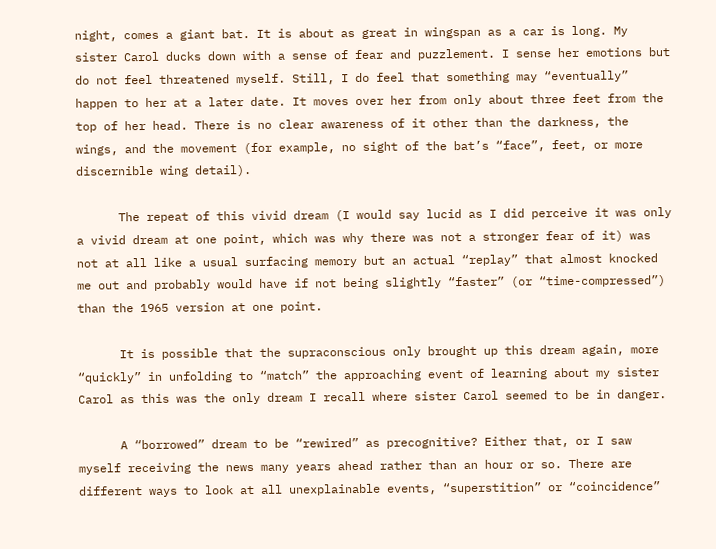night, comes a giant bat. It is about as great in wingspan as a car is long. My sister Carol ducks down with a sense of fear and puzzlement. I sense her emotions but do not feel threatened myself. Still, I do feel that something may “eventually” happen to her at a later date. It moves over her from only about three feet from the top of her head. There is no clear awareness of it other than the darkness, the wings, and the movement (for example, no sight of the bat’s “face”, feet, or more discernible wing detail).

      The repeat of this vivid dream (I would say lucid as I did perceive it was only a vivid dream at one point, which was why there was not a stronger fear of it) was not at all like a usual surfacing memory but an actual “replay” that almost knocked me out and probably would have if not being slightly “faster” (or “time-compressed”) than the 1965 version at one point.

      It is possible that the supraconscious only brought up this dream again, more “quickly” in unfolding to “match” the approaching event of learning about my sister Carol as this was the only dream I recall where sister Carol seemed to be in danger.

      A “borrowed” dream to be “rewired” as precognitive? Either that, or I saw myself receiving the news many years ahead rather than an hour or so. There are different ways to look at all unexplainable events, “superstition” or “coincidence”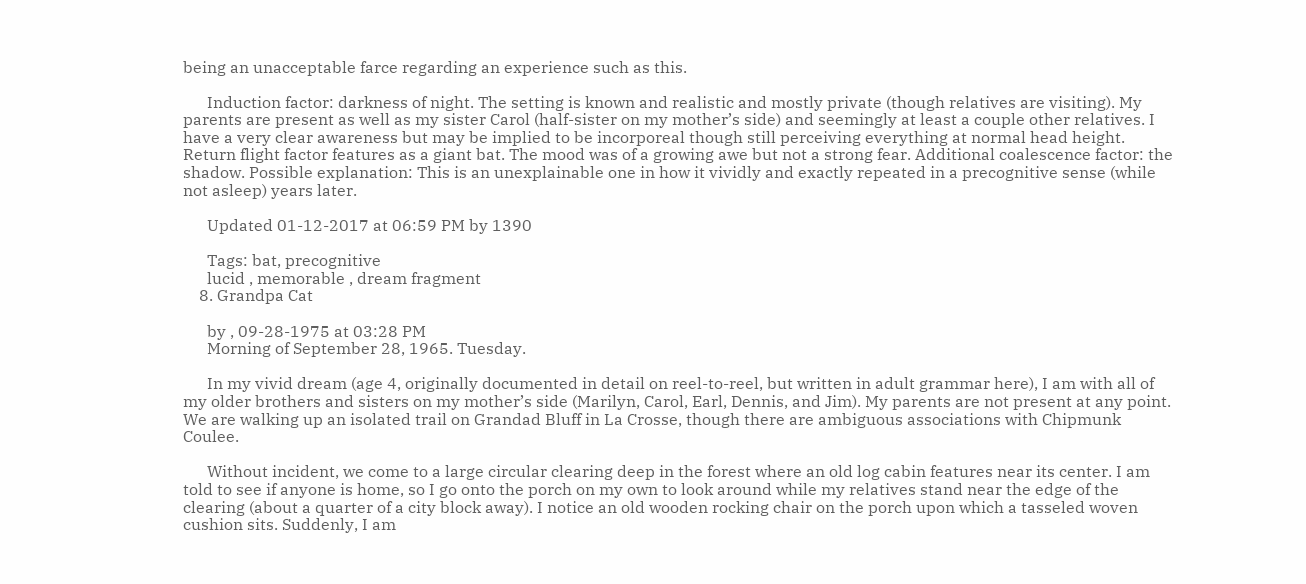being an unacceptable farce regarding an experience such as this.

      Induction factor: darkness of night. The setting is known and realistic and mostly private (though relatives are visiting). My parents are present as well as my sister Carol (half-sister on my mother’s side) and seemingly at least a couple other relatives. I have a very clear awareness but may be implied to be incorporeal though still perceiving everything at normal head height. Return flight factor features as a giant bat. The mood was of a growing awe but not a strong fear. Additional coalescence factor: the shadow. Possible explanation: This is an unexplainable one in how it vividly and exactly repeated in a precognitive sense (while not asleep) years later.

      Updated 01-12-2017 at 06:59 PM by 1390

      Tags: bat, precognitive
      lucid , memorable , dream fragment
    8. Grandpa Cat

      by , 09-28-1975 at 03:28 PM
      Morning of September 28, 1965. Tuesday.

      In my vivid dream (age 4, originally documented in detail on reel-to-reel, but written in adult grammar here), I am with all of my older brothers and sisters on my mother’s side (Marilyn, Carol, Earl, Dennis, and Jim). My parents are not present at any point. We are walking up an isolated trail on Grandad Bluff in La Crosse, though there are ambiguous associations with Chipmunk Coulee.

      Without incident, we come to a large circular clearing deep in the forest where an old log cabin features near its center. I am told to see if anyone is home, so I go onto the porch on my own to look around while my relatives stand near the edge of the clearing (about a quarter of a city block away). I notice an old wooden rocking chair on the porch upon which a tasseled woven cushion sits. Suddenly, I am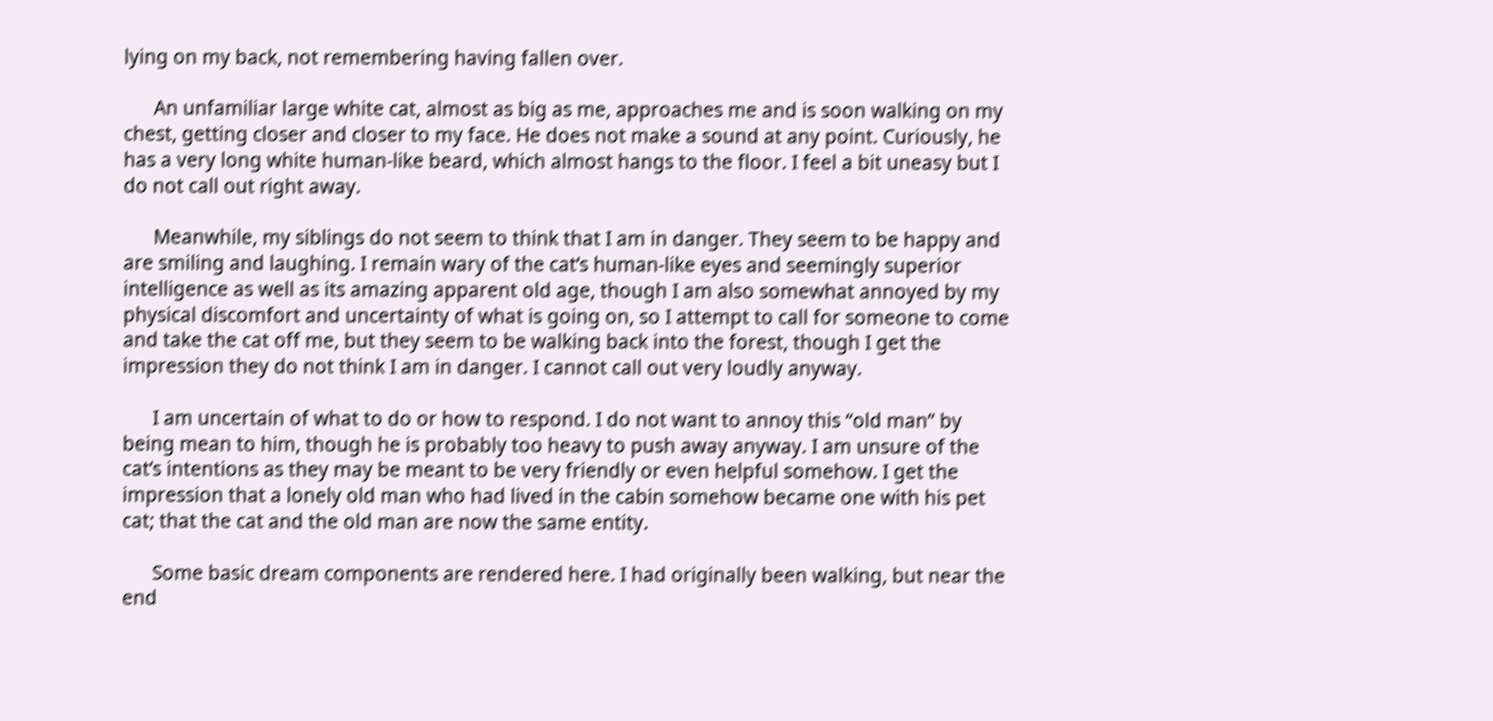lying on my back, not remembering having fallen over.

      An unfamiliar large white cat, almost as big as me, approaches me and is soon walking on my chest, getting closer and closer to my face. He does not make a sound at any point. Curiously, he has a very long white human-like beard, which almost hangs to the floor. I feel a bit uneasy but I do not call out right away.

      Meanwhile, my siblings do not seem to think that I am in danger. They seem to be happy and are smiling and laughing. I remain wary of the cat’s human-like eyes and seemingly superior intelligence as well as its amazing apparent old age, though I am also somewhat annoyed by my physical discomfort and uncertainty of what is going on, so I attempt to call for someone to come and take the cat off me, but they seem to be walking back into the forest, though I get the impression they do not think I am in danger. I cannot call out very loudly anyway.

      I am uncertain of what to do or how to respond. I do not want to annoy this “old man” by being mean to him, though he is probably too heavy to push away anyway. I am unsure of the cat’s intentions as they may be meant to be very friendly or even helpful somehow. I get the impression that a lonely old man who had lived in the cabin somehow became one with his pet cat; that the cat and the old man are now the same entity.

      Some basic dream components are rendered here. I had originally been walking, but near the end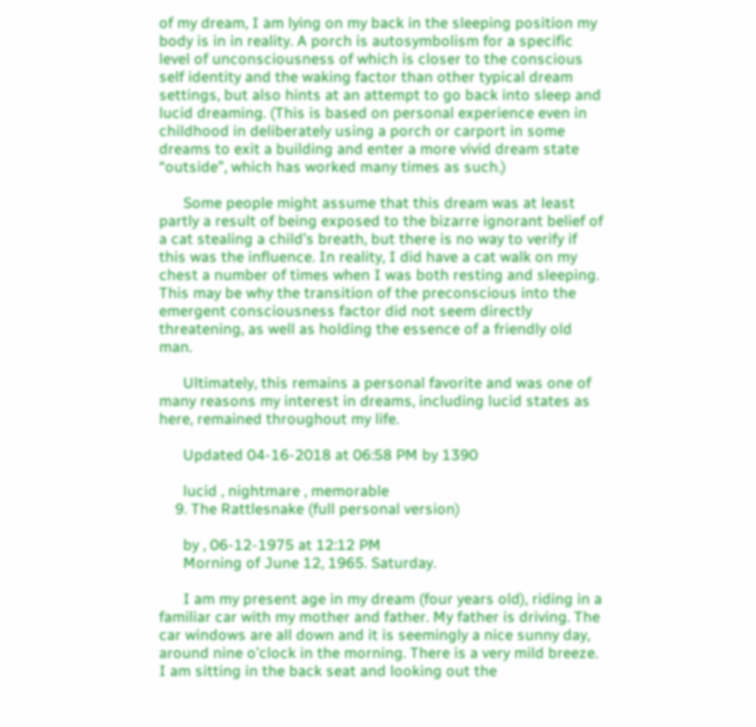of my dream, I am lying on my back in the sleeping position my body is in in reality. A porch is autosymbolism for a specific level of unconsciousness of which is closer to the conscious self identity and the waking factor than other typical dream settings, but also hints at an attempt to go back into sleep and lucid dreaming. (This is based on personal experience even in childhood in deliberately using a porch or carport in some dreams to exit a building and enter a more vivid dream state “outside”, which has worked many times as such.)

      Some people might assume that this dream was at least partly a result of being exposed to the bizarre ignorant belief of a cat stealing a child’s breath, but there is no way to verify if this was the influence. In reality, I did have a cat walk on my chest a number of times when I was both resting and sleeping. This may be why the transition of the preconscious into the emergent consciousness factor did not seem directly threatening, as well as holding the essence of a friendly old man.

      Ultimately, this remains a personal favorite and was one of many reasons my interest in dreams, including lucid states as here, remained throughout my life.

      Updated 04-16-2018 at 06:58 PM by 1390

      lucid , nightmare , memorable
    9. The Rattlesnake (full personal version)

      by , 06-12-1975 at 12:12 PM
      Morning of June 12, 1965. Saturday.

      I am my present age in my dream (four years old), riding in a familiar car with my mother and father. My father is driving. The car windows are all down and it is seemingly a nice sunny day, around nine o’clock in the morning. There is a very mild breeze. I am sitting in the back seat and looking out the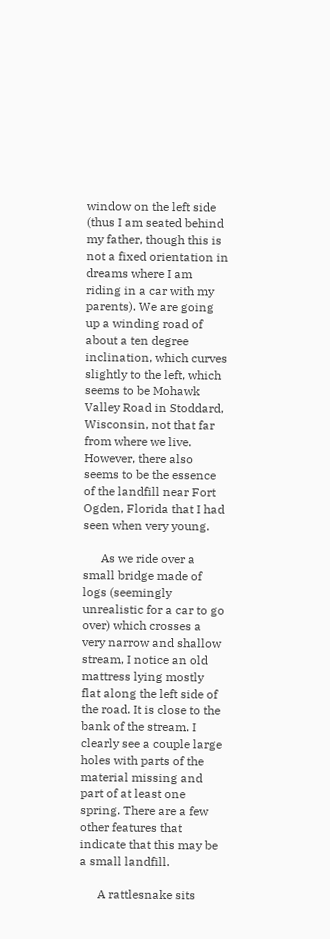window on the left side (thus I am seated behind my father, though this is not a fixed orientation in dreams where I am riding in a car with my parents). We are going up a winding road of about a ten degree inclination, which curves slightly to the left, which seems to be Mohawk Valley Road in Stoddard, Wisconsin, not that far from where we live. However, there also seems to be the essence of the landfill near Fort Ogden, Florida that I had seen when very young.

      As we ride over a small bridge made of logs (seemingly unrealistic for a car to go over) which crosses a very narrow and shallow stream, I notice an old mattress lying mostly flat along the left side of the road. It is close to the bank of the stream. I clearly see a couple large holes with parts of the material missing and part of at least one spring. There are a few other features that indicate that this may be a small landfill.

      A rattlesnake sits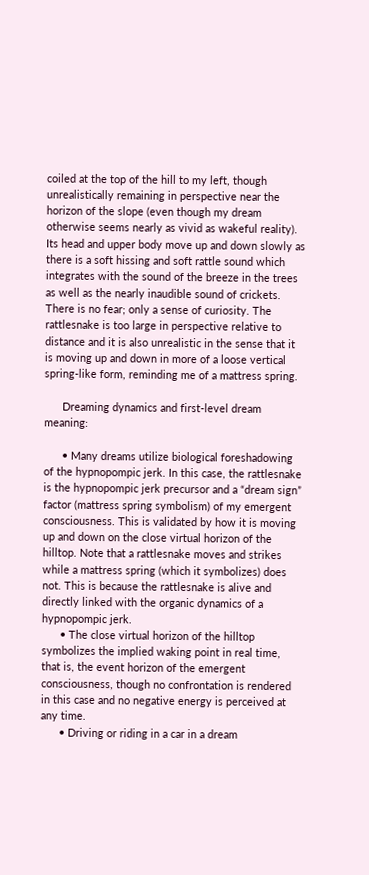coiled at the top of the hill to my left, though unrealistically remaining in perspective near the horizon of the slope (even though my dream otherwise seems nearly as vivid as wakeful reality). Its head and upper body move up and down slowly as there is a soft hissing and soft rattle sound which integrates with the sound of the breeze in the trees as well as the nearly inaudible sound of crickets. There is no fear; only a sense of curiosity. The rattlesnake is too large in perspective relative to distance and it is also unrealistic in the sense that it is moving up and down in more of a loose vertical spring-like form, reminding me of a mattress spring.

      Dreaming dynamics and first-level dream meaning:

      • Many dreams utilize biological foreshadowing of the hypnopompic jerk. In this case, the rattlesnake is the hypnopompic jerk precursor and a “dream sign” factor (mattress spring symbolism) of my emergent consciousness. This is validated by how it is moving up and down on the close virtual horizon of the hilltop. Note that a rattlesnake moves and strikes while a mattress spring (which it symbolizes) does not. This is because the rattlesnake is alive and directly linked with the organic dynamics of a hypnopompic jerk.
      • The close virtual horizon of the hilltop symbolizes the implied waking point in real time, that is, the event horizon of the emergent consciousness, though no confrontation is rendered in this case and no negative energy is perceived at any time.
      • Driving or riding in a car in a dream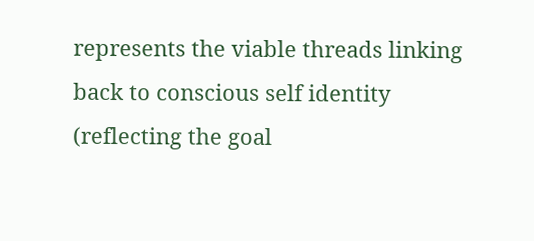represents the viable threads linking back to conscious self identity (reflecting the goal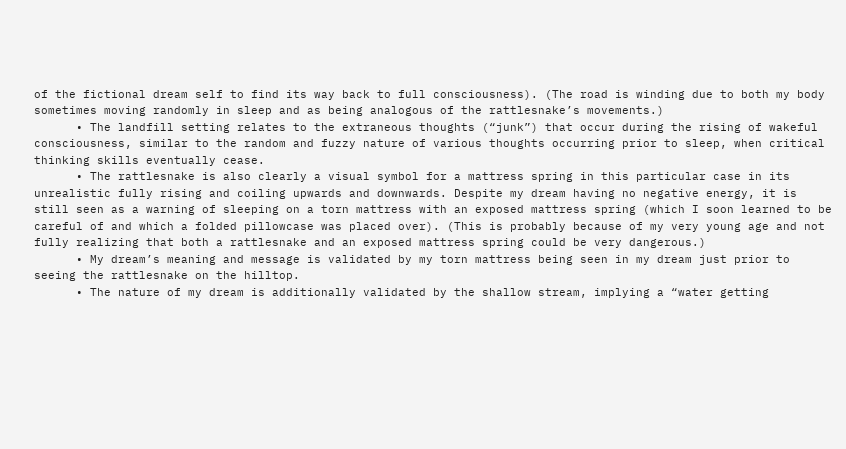of the fictional dream self to find its way back to full consciousness). (The road is winding due to both my body sometimes moving randomly in sleep and as being analogous of the rattlesnake’s movements.)
      • The landfill setting relates to the extraneous thoughts (“junk”) that occur during the rising of wakeful consciousness, similar to the random and fuzzy nature of various thoughts occurring prior to sleep, when critical thinking skills eventually cease.
      • The rattlesnake is also clearly a visual symbol for a mattress spring in this particular case in its unrealistic fully rising and coiling upwards and downwards. Despite my dream having no negative energy, it is still seen as a warning of sleeping on a torn mattress with an exposed mattress spring (which I soon learned to be careful of and which a folded pillowcase was placed over). (This is probably because of my very young age and not fully realizing that both a rattlesnake and an exposed mattress spring could be very dangerous.)
      • My dream’s meaning and message is validated by my torn mattress being seen in my dream just prior to seeing the rattlesnake on the hilltop.
      • The nature of my dream is additionally validated by the shallow stream, implying a “water getting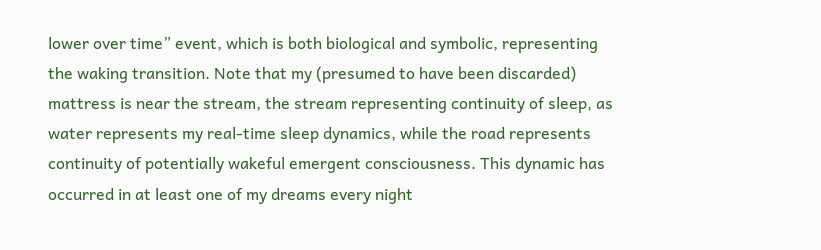lower over time” event, which is both biological and symbolic, representing the waking transition. Note that my (presumed to have been discarded) mattress is near the stream, the stream representing continuity of sleep, as water represents my real-time sleep dynamics, while the road represents continuity of potentially wakeful emergent consciousness. This dynamic has occurred in at least one of my dreams every night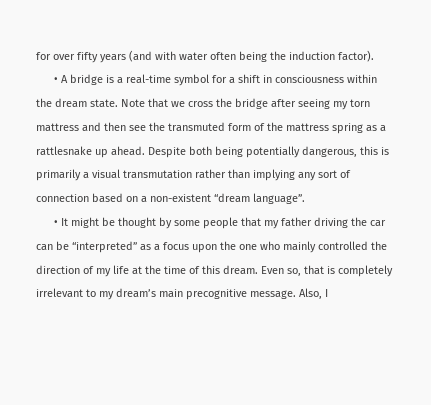for over fifty years (and with water often being the induction factor).
      • A bridge is a real-time symbol for a shift in consciousness within the dream state. Note that we cross the bridge after seeing my torn mattress and then see the transmuted form of the mattress spring as a rattlesnake up ahead. Despite both being potentially dangerous, this is primarily a visual transmutation rather than implying any sort of connection based on a non-existent “dream language”.
      • It might be thought by some people that my father driving the car can be “interpreted” as a focus upon the one who mainly controlled the direction of my life at the time of this dream. Even so, that is completely irrelevant to my dream’s main precognitive message. Also, I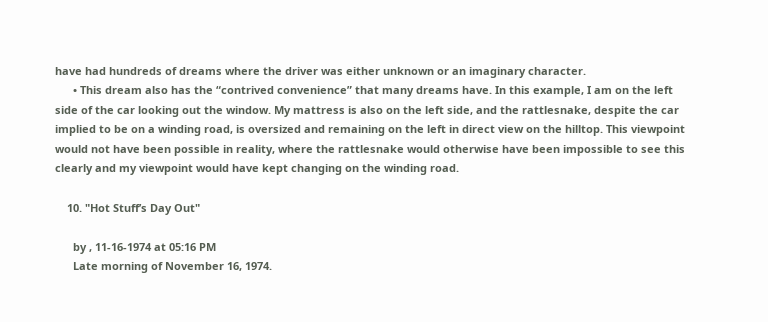have had hundreds of dreams where the driver was either unknown or an imaginary character.
      • This dream also has the “contrived convenience” that many dreams have. In this example, I am on the left side of the car looking out the window. My mattress is also on the left side, and the rattlesnake, despite the car implied to be on a winding road, is oversized and remaining on the left in direct view on the hilltop. This viewpoint would not have been possible in reality, where the rattlesnake would otherwise have been impossible to see this clearly and my viewpoint would have kept changing on the winding road.

    10. "Hot Stuff’s Day Out"

      by , 11-16-1974 at 05:16 PM
      Late morning of November 16, 1974.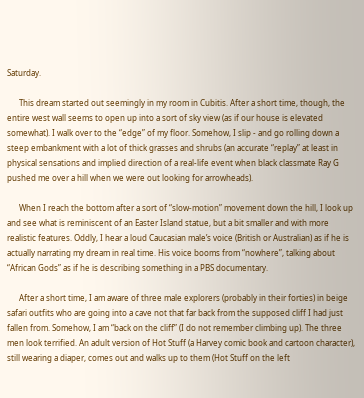Saturday.

      This dream started out seemingly in my room in Cubitis. After a short time, though, the entire west wall seems to open up into a sort of sky view (as if our house is elevated somewhat). I walk over to the “edge” of my floor. Somehow, I slip - and go rolling down a steep embankment with a lot of thick grasses and shrubs (an accurate “replay” at least in physical sensations and implied direction of a real-life event when black classmate Ray G pushed me over a hill when we were out looking for arrowheads).

      When I reach the bottom after a sort of “slow-motion” movement down the hill, I look up and see what is reminiscent of an Easter Island statue, but a bit smaller and with more realistic features. Oddly, I hear a loud Caucasian male’s voice (British or Australian) as if he is actually narrating my dream in real time. His voice booms from “nowhere”, talking about “African Gods” as if he is describing something in a PBS documentary.

      After a short time, I am aware of three male explorers (probably in their forties) in beige safari outfits who are going into a cave not that far back from the supposed cliff I had just fallen from. Somehow, I am “back on the cliff” (I do not remember climbing up). The three men look terrified. An adult version of Hot Stuff (a Harvey comic book and cartoon character), still wearing a diaper, comes out and walks up to them (Hot Stuff on the left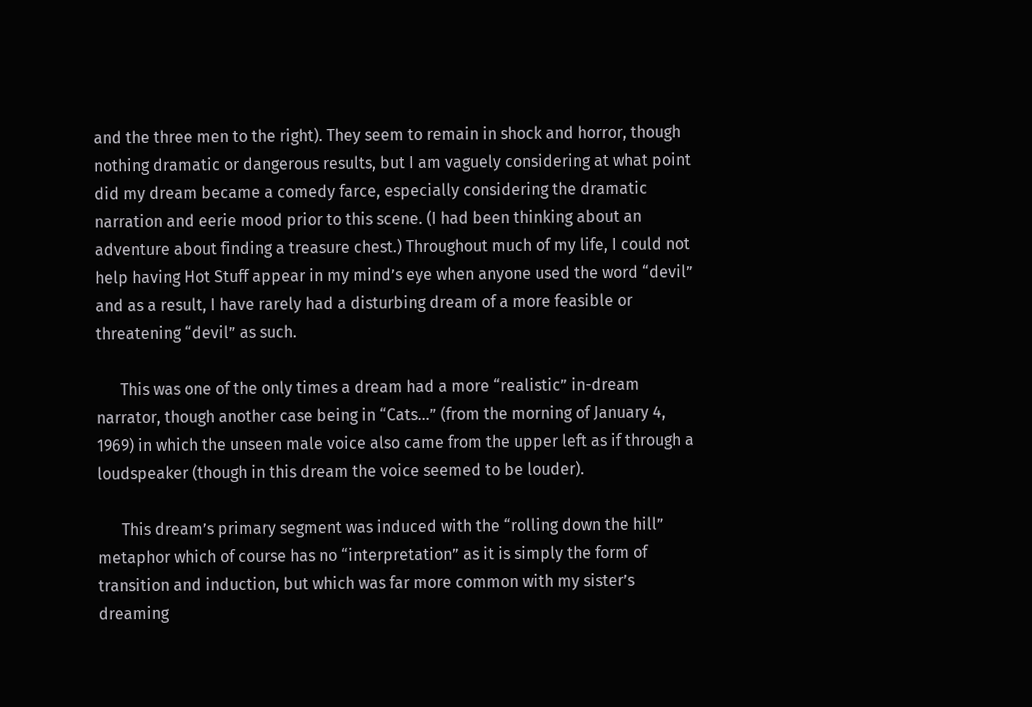and the three men to the right). They seem to remain in shock and horror, though nothing dramatic or dangerous results, but I am vaguely considering at what point did my dream became a comedy farce, especially considering the dramatic narration and eerie mood prior to this scene. (I had been thinking about an adventure about finding a treasure chest.) Throughout much of my life, I could not help having Hot Stuff appear in my mind’s eye when anyone used the word “devil” and as a result, I have rarely had a disturbing dream of a more feasible or threatening “devil” as such.

      This was one of the only times a dream had a more “realistic” in-dream narrator, though another case being in “Cats…” (from the morning of January 4, 1969) in which the unseen male voice also came from the upper left as if through a loudspeaker (though in this dream the voice seemed to be louder).

      This dream’s primary segment was induced with the “rolling down the hill” metaphor which of course has no “interpretation” as it is simply the form of transition and induction, but which was far more common with my sister’s dreaming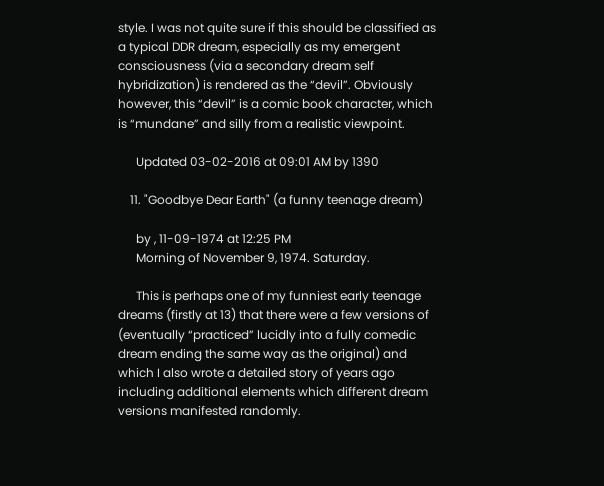style. I was not quite sure if this should be classified as a typical DDR dream, especially as my emergent consciousness (via a secondary dream self hybridization) is rendered as the “devil”. Obviously however, this “devil” is a comic book character, which is “mundane” and silly from a realistic viewpoint.

      Updated 03-02-2016 at 09:01 AM by 1390

    11. "Goodbye Dear Earth" (a funny teenage dream)

      by , 11-09-1974 at 12:25 PM
      Morning of November 9, 1974. Saturday.

      This is perhaps one of my funniest early teenage dreams (firstly at 13) that there were a few versions of (eventually “practiced” lucidly into a fully comedic dream ending the same way as the original) and which I also wrote a detailed story of years ago including additional elements which different dream versions manifested randomly.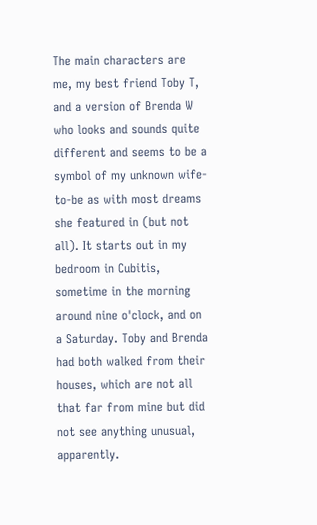The main characters are me, my best friend Toby T, and a version of Brenda W who looks and sounds quite different and seems to be a symbol of my unknown wife-to-be as with most dreams she featured in (but not all). It starts out in my bedroom in Cubitis, sometime in the morning around nine o'clock, and on a Saturday. Toby and Brenda had both walked from their houses, which are not all that far from mine but did not see anything unusual, apparently.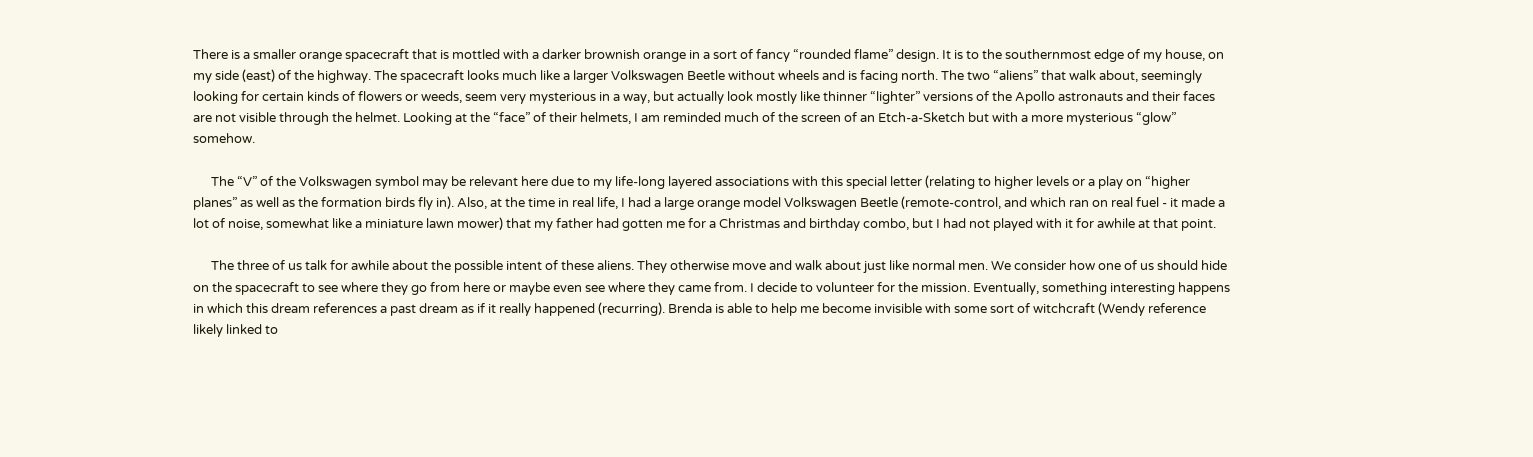There is a smaller orange spacecraft that is mottled with a darker brownish orange in a sort of fancy “rounded flame” design. It is to the southernmost edge of my house, on my side (east) of the highway. The spacecraft looks much like a larger Volkswagen Beetle without wheels and is facing north. The two “aliens” that walk about, seemingly looking for certain kinds of flowers or weeds, seem very mysterious in a way, but actually look mostly like thinner “lighter” versions of the Apollo astronauts and their faces are not visible through the helmet. Looking at the “face” of their helmets, I am reminded much of the screen of an Etch-a-Sketch but with a more mysterious “glow” somehow.

      The “V” of the Volkswagen symbol may be relevant here due to my life-long layered associations with this special letter (relating to higher levels or a play on “higher planes” as well as the formation birds fly in). Also, at the time in real life, I had a large orange model Volkswagen Beetle (remote-control, and which ran on real fuel - it made a lot of noise, somewhat like a miniature lawn mower) that my father had gotten me for a Christmas and birthday combo, but I had not played with it for awhile at that point.

      The three of us talk for awhile about the possible intent of these aliens. They otherwise move and walk about just like normal men. We consider how one of us should hide on the spacecraft to see where they go from here or maybe even see where they came from. I decide to volunteer for the mission. Eventually, something interesting happens in which this dream references a past dream as if it really happened (recurring). Brenda is able to help me become invisible with some sort of witchcraft (Wendy reference likely linked to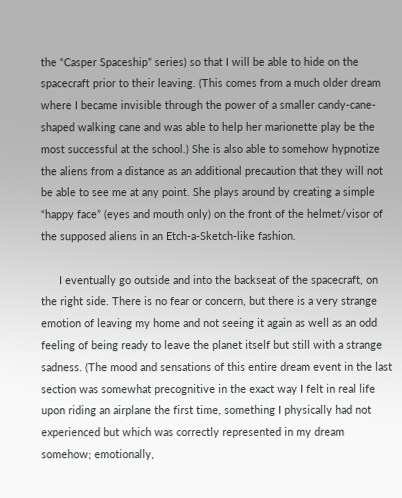the “Casper Spaceship” series) so that I will be able to hide on the spacecraft prior to their leaving. (This comes from a much older dream where I became invisible through the power of a smaller candy-cane-shaped walking cane and was able to help her marionette play be the most successful at the school.) She is also able to somehow hypnotize the aliens from a distance as an additional precaution that they will not be able to see me at any point. She plays around by creating a simple “happy face” (eyes and mouth only) on the front of the helmet/visor of the supposed aliens in an Etch-a-Sketch-like fashion.

      I eventually go outside and into the backseat of the spacecraft, on the right side. There is no fear or concern, but there is a very strange emotion of leaving my home and not seeing it again as well as an odd feeling of being ready to leave the planet itself but still with a strange sadness. (The mood and sensations of this entire dream event in the last section was somewhat precognitive in the exact way I felt in real life upon riding an airplane the first time, something I physically had not experienced but which was correctly represented in my dream somehow; emotionally,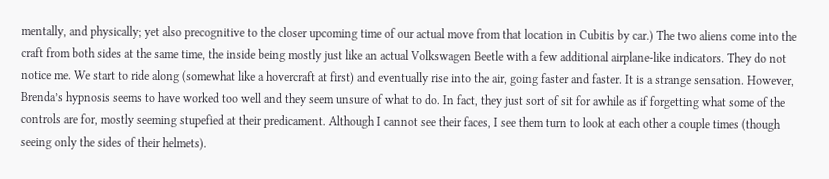mentally, and physically; yet also precognitive to the closer upcoming time of our actual move from that location in Cubitis by car.) The two aliens come into the craft from both sides at the same time, the inside being mostly just like an actual Volkswagen Beetle with a few additional airplane-like indicators. They do not notice me. We start to ride along (somewhat like a hovercraft at first) and eventually rise into the air, going faster and faster. It is a strange sensation. However, Brenda’s hypnosis seems to have worked too well and they seem unsure of what to do. In fact, they just sort of sit for awhile as if forgetting what some of the controls are for, mostly seeming stupefied at their predicament. Although I cannot see their faces, I see them turn to look at each other a couple times (though seeing only the sides of their helmets).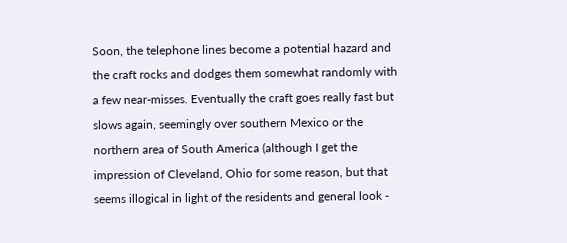Soon, the telephone lines become a potential hazard and the craft rocks and dodges them somewhat randomly with a few near-misses. Eventually the craft goes really fast but slows again, seemingly over southern Mexico or the northern area of South America (although I get the impression of Cleveland, Ohio for some reason, but that seems illogical in light of the residents and general look -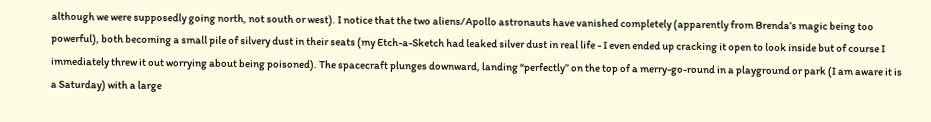although we were supposedly going north, not south or west). I notice that the two aliens/Apollo astronauts have vanished completely (apparently from Brenda’s magic being too powerful), both becoming a small pile of silvery dust in their seats (my Etch-a-Sketch had leaked silver dust in real life - I even ended up cracking it open to look inside but of course I immediately threw it out worrying about being poisoned). The spacecraft plunges downward, landing “perfectly” on the top of a merry-go-round in a playground or park (I am aware it is a Saturday) with a large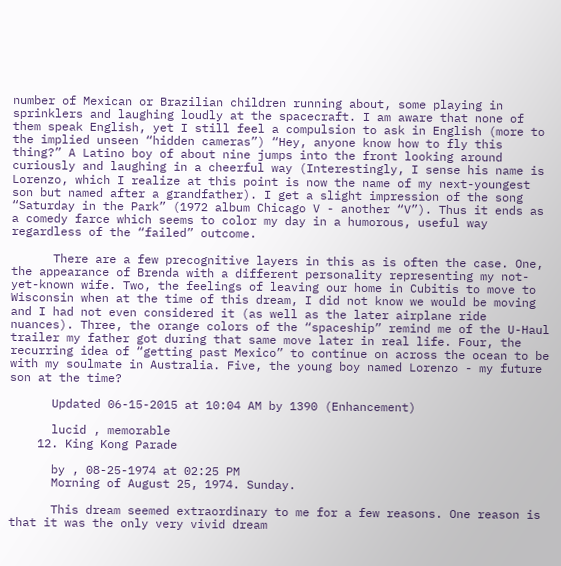number of Mexican or Brazilian children running about, some playing in sprinklers and laughing loudly at the spacecraft. I am aware that none of them speak English, yet I still feel a compulsion to ask in English (more to the implied unseen “hidden cameras”) “Hey, anyone know how to fly this thing?” A Latino boy of about nine jumps into the front looking around curiously and laughing in a cheerful way (Interestingly, I sense his name is Lorenzo, which I realize at this point is now the name of my next-youngest son but named after a grandfather). I get a slight impression of the song “Saturday in the Park” (1972 album Chicago V - another “V”). Thus it ends as a comedy farce which seems to color my day in a humorous, useful way regardless of the “failed” outcome.

      There are a few precognitive layers in this as is often the case. One, the appearance of Brenda with a different personality representing my not-yet-known wife. Two, the feelings of leaving our home in Cubitis to move to Wisconsin when at the time of this dream, I did not know we would be moving and I had not even considered it (as well as the later airplane ride nuances). Three, the orange colors of the “spaceship” remind me of the U-Haul trailer my father got during that same move later in real life. Four, the recurring idea of “getting past Mexico” to continue on across the ocean to be with my soulmate in Australia. Five, the young boy named Lorenzo - my future son at the time?

      Updated 06-15-2015 at 10:04 AM by 1390 (Enhancement)

      lucid , memorable
    12. King Kong Parade

      by , 08-25-1974 at 02:25 PM
      Morning of August 25, 1974. Sunday.

      This dream seemed extraordinary to me for a few reasons. One reason is that it was the only very vivid dream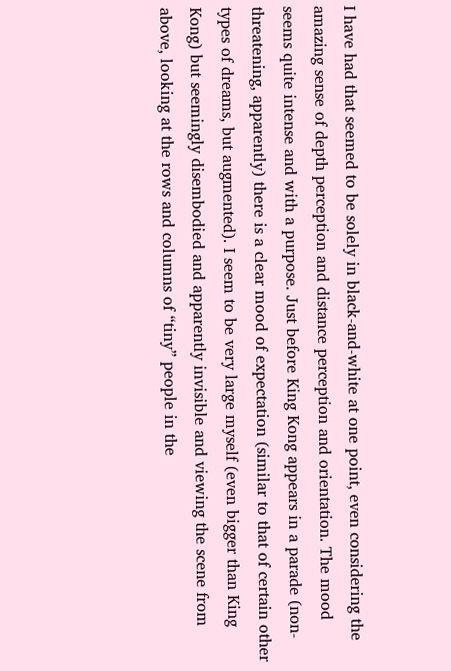I have had that seemed to be solely in black-and-white at one point, even considering the amazing sense of depth perception and distance perception and orientation. The mood seems quite intense and with a purpose. Just before King Kong appears in a parade (non-threatening, apparently) there is a clear mood of expectation (similar to that of certain other types of dreams, but augmented). I seem to be very large myself (even bigger than King Kong) but seemingly disembodied and apparently invisible and viewing the scene from above, looking at the rows and columns of “tiny” people in the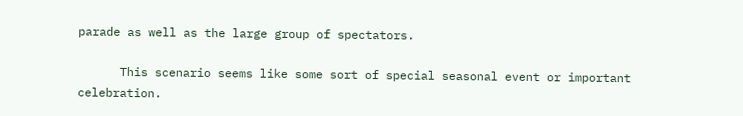parade as well as the large group of spectators.

      This scenario seems like some sort of special seasonal event or important celebration.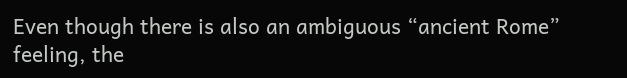Even though there is also an ambiguous “ancient Rome” feeling, the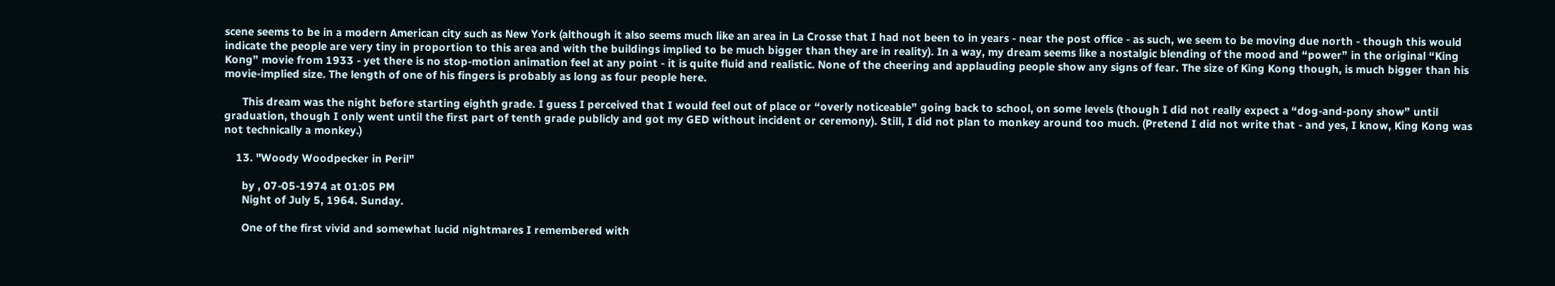scene seems to be in a modern American city such as New York (although it also seems much like an area in La Crosse that I had not been to in years - near the post office - as such, we seem to be moving due north - though this would indicate the people are very tiny in proportion to this area and with the buildings implied to be much bigger than they are in reality). In a way, my dream seems like a nostalgic blending of the mood and “power” in the original “King Kong” movie from 1933 - yet there is no stop-motion animation feel at any point - it is quite fluid and realistic. None of the cheering and applauding people show any signs of fear. The size of King Kong though, is much bigger than his movie-implied size. The length of one of his fingers is probably as long as four people here.

      This dream was the night before starting eighth grade. I guess I perceived that I would feel out of place or “overly noticeable” going back to school, on some levels (though I did not really expect a “dog-and-pony show” until graduation, though I only went until the first part of tenth grade publicly and got my GED without incident or ceremony). Still, I did not plan to monkey around too much. (Pretend I did not write that - and yes, I know, King Kong was not technically a monkey.)

    13. "Woody Woodpecker in Peril"

      by , 07-05-1974 at 01:05 PM
      Night of July 5, 1964. Sunday.

      One of the first vivid and somewhat lucid nightmares I remembered with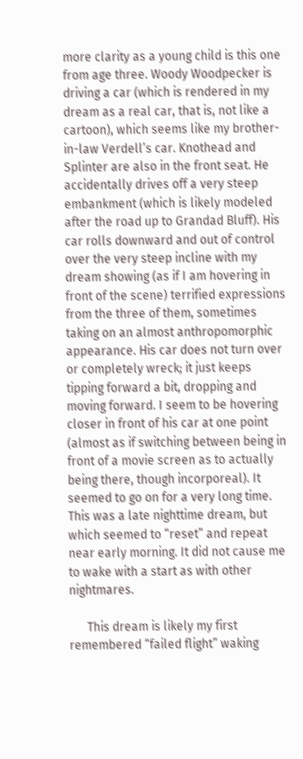more clarity as a young child is this one from age three. Woody Woodpecker is driving a car (which is rendered in my dream as a real car, that is, not like a cartoon), which seems like my brother-in-law Verdell’s car. Knothead and Splinter are also in the front seat. He accidentally drives off a very steep embankment (which is likely modeled after the road up to Grandad Bluff). His car rolls downward and out of control over the very steep incline with my dream showing (as if I am hovering in front of the scene) terrified expressions from the three of them, sometimes taking on an almost anthropomorphic appearance. His car does not turn over or completely wreck; it just keeps tipping forward a bit, dropping and moving forward. I seem to be hovering closer in front of his car at one point (almost as if switching between being in front of a movie screen as to actually being there, though incorporeal). It seemed to go on for a very long time. This was a late nighttime dream, but which seemed to “reset” and repeat near early morning. It did not cause me to wake with a start as with other nightmares.

      This dream is likely my first remembered “failed flight” waking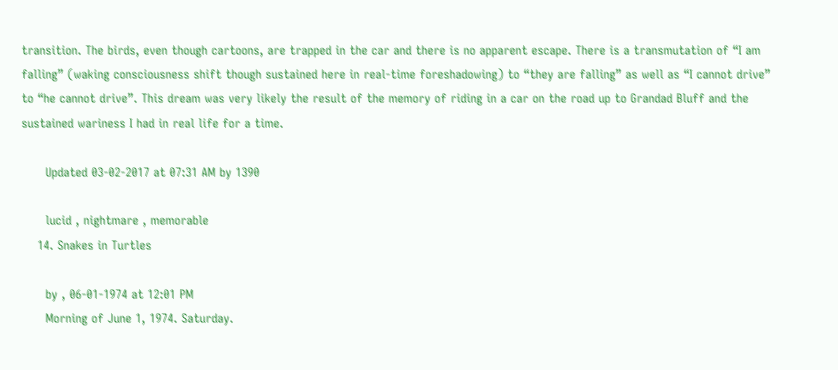transition. The birds, even though cartoons, are trapped in the car and there is no apparent escape. There is a transmutation of “I am falling” (waking consciousness shift though sustained here in real-time foreshadowing) to “they are falling” as well as “I cannot drive” to “he cannot drive”. This dream was very likely the result of the memory of riding in a car on the road up to Grandad Bluff and the sustained wariness I had in real life for a time.

      Updated 03-02-2017 at 07:31 AM by 1390

      lucid , nightmare , memorable
    14. Snakes in Turtles

      by , 06-01-1974 at 12:01 PM
      Morning of June 1, 1974. Saturday.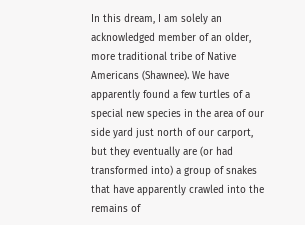In this dream, I am solely an acknowledged member of an older, more traditional tribe of Native Americans (Shawnee). We have apparently found a few turtles of a special new species in the area of our side yard just north of our carport, but they eventually are (or had transformed into) a group of snakes that have apparently crawled into the remains of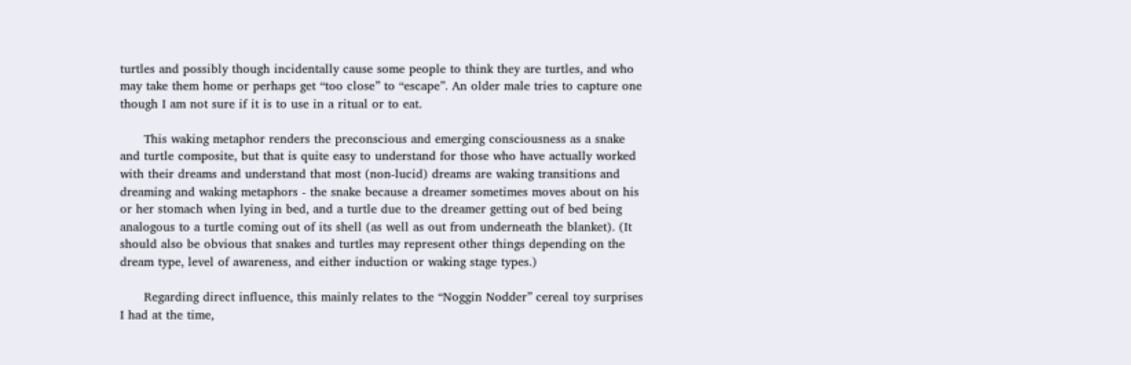turtles and possibly though incidentally cause some people to think they are turtles, and who may take them home or perhaps get “too close” to “escape”. An older male tries to capture one though I am not sure if it is to use in a ritual or to eat.

      This waking metaphor renders the preconscious and emerging consciousness as a snake and turtle composite, but that is quite easy to understand for those who have actually worked with their dreams and understand that most (non-lucid) dreams are waking transitions and dreaming and waking metaphors - the snake because a dreamer sometimes moves about on his or her stomach when lying in bed, and a turtle due to the dreamer getting out of bed being analogous to a turtle coming out of its shell (as well as out from underneath the blanket). (It should also be obvious that snakes and turtles may represent other things depending on the dream type, level of awareness, and either induction or waking stage types.)

      Regarding direct influence, this mainly relates to the “Noggin Nodder” cereal toy surprises I had at the time,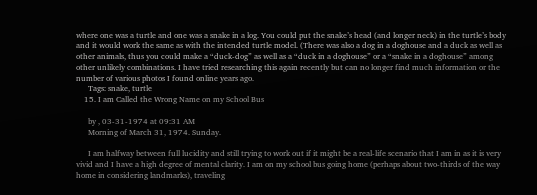where one was a turtle and one was a snake in a log. You could put the snake’s head (and longer neck) in the turtle’s body and it would work the same as with the intended turtle model. (There was also a dog in a doghouse and a duck as well as other animals, thus you could make a “duck-dog” as well as a “duck in a doghouse” or a “snake in a doghouse” among other unlikely combinations. I have tried researching this again recently but can no longer find much information or the number of various photos I found online years ago.
      Tags: snake, turtle
    15. I am Called the Wrong Name on my School Bus

      by , 03-31-1974 at 09:31 AM
      Morning of March 31, 1974. Sunday.

      I am halfway between full lucidity and still trying to work out if it might be a real-life scenario that I am in as it is very vivid and I have a high degree of mental clarity. I am on my school bus going home (perhaps about two-thirds of the way home in considering landmarks), traveling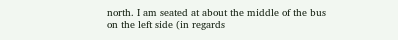north. I am seated at about the middle of the bus on the left side (in regards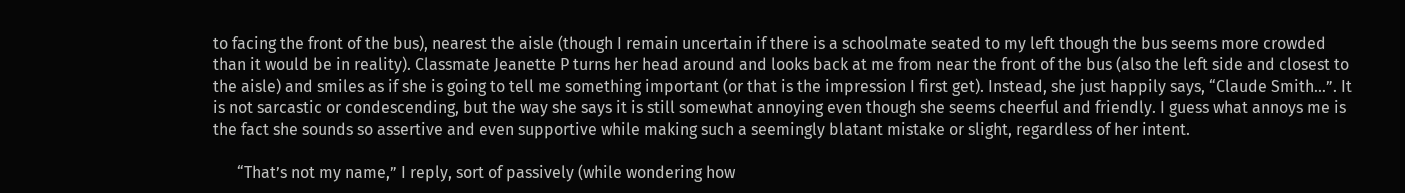to facing the front of the bus), nearest the aisle (though I remain uncertain if there is a schoolmate seated to my left though the bus seems more crowded than it would be in reality). Classmate Jeanette P turns her head around and looks back at me from near the front of the bus (also the left side and closest to the aisle) and smiles as if she is going to tell me something important (or that is the impression I first get). Instead, she just happily says, “Claude Smith…”. It is not sarcastic or condescending, but the way she says it is still somewhat annoying even though she seems cheerful and friendly. I guess what annoys me is the fact she sounds so assertive and even supportive while making such a seemingly blatant mistake or slight, regardless of her intent.

      “That’s not my name,” I reply, sort of passively (while wondering how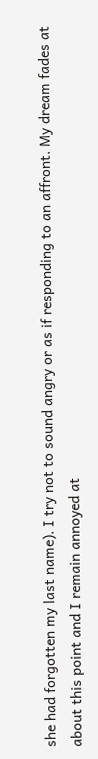she had forgotten my last name). I try not to sound angry or as if responding to an affront. My dream fades at about this point and I remain annoyed at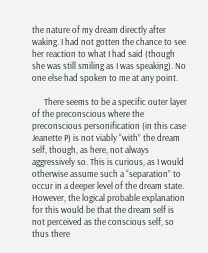the nature of my dream directly after waking. I had not gotten the chance to see her reaction to what I had said (though she was still smiling as I was speaking). No one else had spoken to me at any point.

      There seems to be a specific outer layer of the preconscious where the preconscious personification (in this case Jeanette P) is not viably “with” the dream self, though, as here, not always aggressively so. This is curious, as I would otherwise assume such a “separation” to occur in a deeper level of the dream state. However, the logical probable explanation for this would be that the dream self is not perceived as the conscious self, so thus there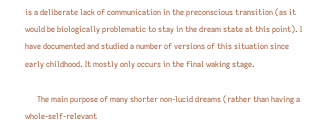is a deliberate lack of communication in the preconscious transition (as it would be biologically problematic to stay in the dream state at this point). I have documented and studied a number of versions of this situation since early childhood. It mostly only occurs in the final waking stage.

      The main purpose of many shorter non-lucid dreams (rather than having a whole-self-relevant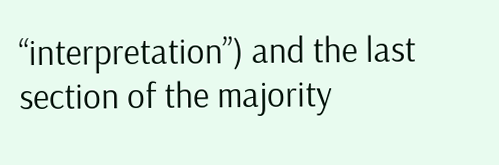“interpretation”) and the last section of the majority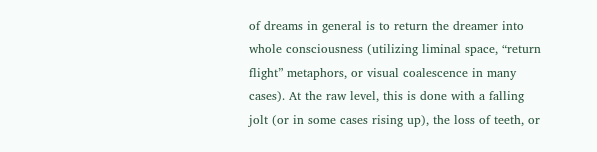of dreams in general is to return the dreamer into whole consciousness (utilizing liminal space, “return flight” metaphors, or visual coalescence in many cases). At the raw level, this is done with a falling jolt (or in some cases rising up), the loss of teeth, or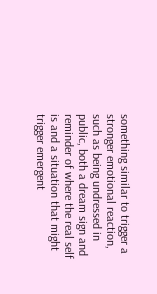something similar to trigger a stronger emotional reaction, such as being undressed in public, both a dream sign and reminder of where the real self is and a situation that might trigger emergent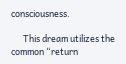consciousness.

      This dream utilizes the common “return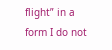flight” in a form I do not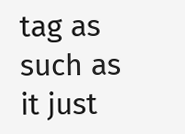tag as such as it just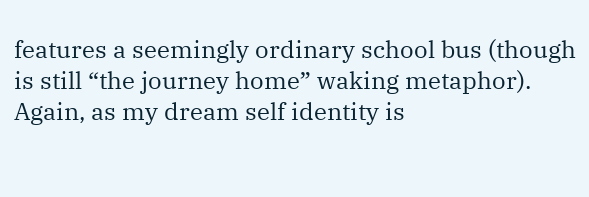features a seemingly ordinary school bus (though is still “the journey home” waking metaphor). Again, as my dream self identity is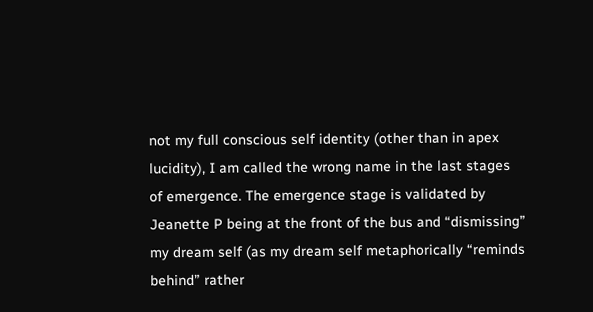not my full conscious self identity (other than in apex lucidity), I am called the wrong name in the last stages of emergence. The emergence stage is validated by Jeanette P being at the front of the bus and “dismissing” my dream self (as my dream self metaphorically “reminds behind” rather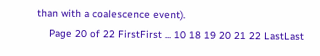than with a coalescence event).
    Page 20 of 22 FirstFirst ... 10 18 19 20 21 22 LastLast